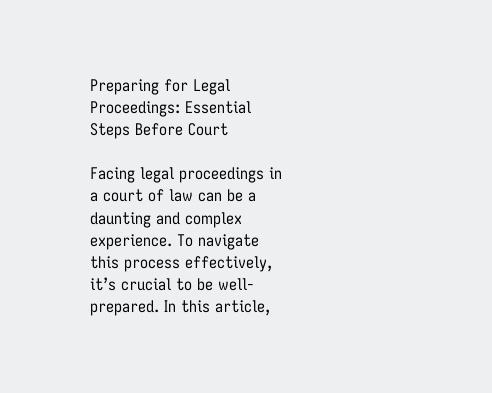Preparing for Legal Proceedings: Essential Steps Before Court

Facing legal proceedings in a court of law can be a daunting and complex experience. To navigate this process effectively, it’s crucial to be well-prepared. In this article,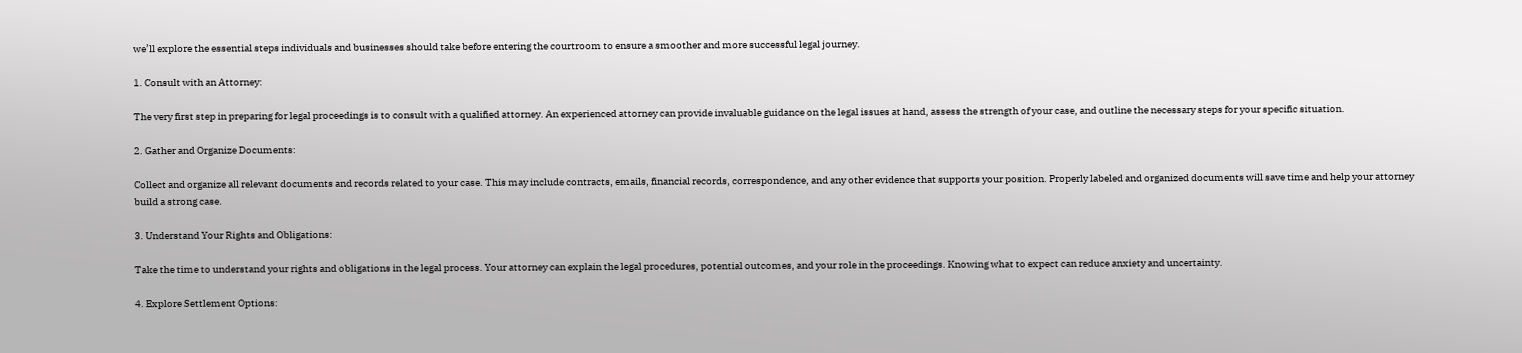we’ll explore the essential steps individuals and businesses should take before entering the courtroom to ensure a smoother and more successful legal journey.

1. Consult with an Attorney:

The very first step in preparing for legal proceedings is to consult with a qualified attorney. An experienced attorney can provide invaluable guidance on the legal issues at hand, assess the strength of your case, and outline the necessary steps for your specific situation.

2. Gather and Organize Documents:

Collect and organize all relevant documents and records related to your case. This may include contracts, emails, financial records, correspondence, and any other evidence that supports your position. Properly labeled and organized documents will save time and help your attorney build a strong case.

3. Understand Your Rights and Obligations:

Take the time to understand your rights and obligations in the legal process. Your attorney can explain the legal procedures, potential outcomes, and your role in the proceedings. Knowing what to expect can reduce anxiety and uncertainty.

4. Explore Settlement Options: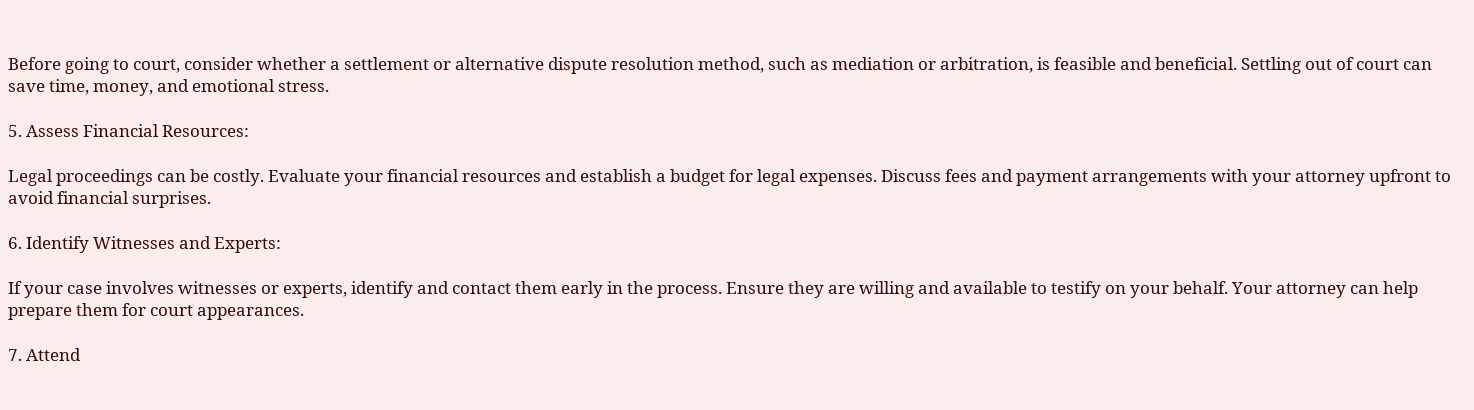Before going to court, consider whether a settlement or alternative dispute resolution method, such as mediation or arbitration, is feasible and beneficial. Settling out of court can save time, money, and emotional stress.

5. Assess Financial Resources:

Legal proceedings can be costly. Evaluate your financial resources and establish a budget for legal expenses. Discuss fees and payment arrangements with your attorney upfront to avoid financial surprises.

6. Identify Witnesses and Experts:

If your case involves witnesses or experts, identify and contact them early in the process. Ensure they are willing and available to testify on your behalf. Your attorney can help prepare them for court appearances.

7. Attend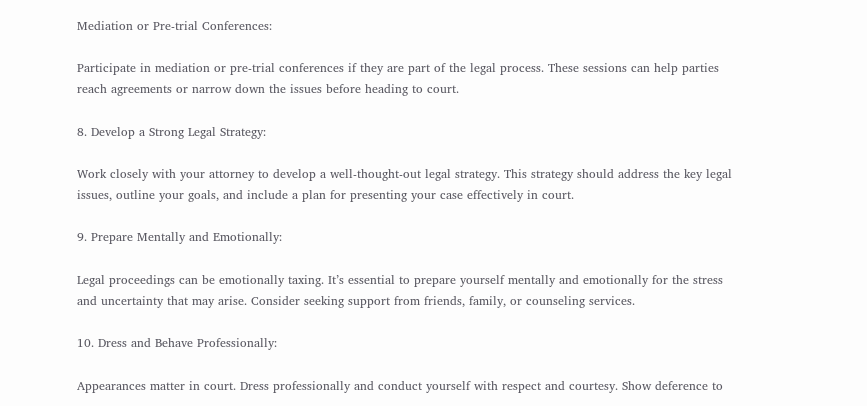Mediation or Pre-trial Conferences:

Participate in mediation or pre-trial conferences if they are part of the legal process. These sessions can help parties reach agreements or narrow down the issues before heading to court.

8. Develop a Strong Legal Strategy:

Work closely with your attorney to develop a well-thought-out legal strategy. This strategy should address the key legal issues, outline your goals, and include a plan for presenting your case effectively in court.

9. Prepare Mentally and Emotionally:

Legal proceedings can be emotionally taxing. It’s essential to prepare yourself mentally and emotionally for the stress and uncertainty that may arise. Consider seeking support from friends, family, or counseling services.

10. Dress and Behave Professionally:

Appearances matter in court. Dress professionally and conduct yourself with respect and courtesy. Show deference to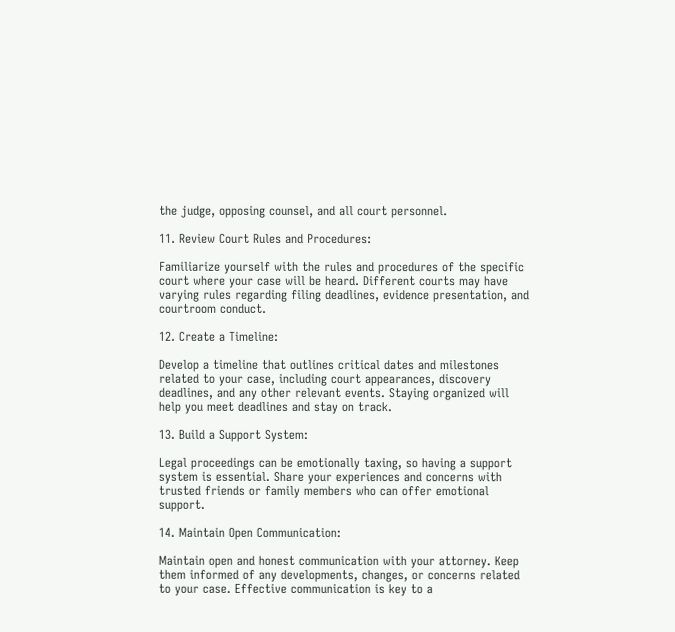the judge, opposing counsel, and all court personnel.

11. Review Court Rules and Procedures:

Familiarize yourself with the rules and procedures of the specific court where your case will be heard. Different courts may have varying rules regarding filing deadlines, evidence presentation, and courtroom conduct.

12. Create a Timeline:

Develop a timeline that outlines critical dates and milestones related to your case, including court appearances, discovery deadlines, and any other relevant events. Staying organized will help you meet deadlines and stay on track.

13. Build a Support System:

Legal proceedings can be emotionally taxing, so having a support system is essential. Share your experiences and concerns with trusted friends or family members who can offer emotional support.

14. Maintain Open Communication:

Maintain open and honest communication with your attorney. Keep them informed of any developments, changes, or concerns related to your case. Effective communication is key to a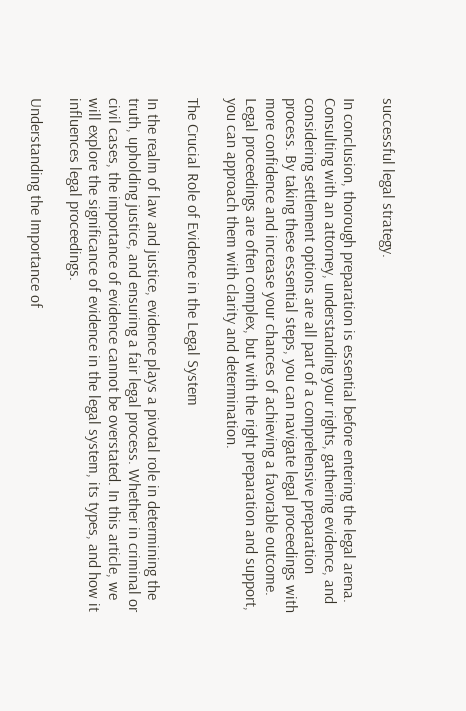successful legal strategy.

In conclusion, thorough preparation is essential before entering the legal arena. Consulting with an attorney, understanding your rights, gathering evidence, and considering settlement options are all part of a comprehensive preparation process. By taking these essential steps, you can navigate legal proceedings with more confidence and increase your chances of achieving a favorable outcome. Legal proceedings are often complex, but with the right preparation and support, you can approach them with clarity and determination.

The Crucial Role of Evidence in the Legal System

In the realm of law and justice, evidence plays a pivotal role in determining the truth, upholding justice, and ensuring a fair legal process. Whether in criminal or civil cases, the importance of evidence cannot be overstated. In this article, we will explore the significance of evidence in the legal system, its types, and how it influences legal proceedings.

Understanding the Importance of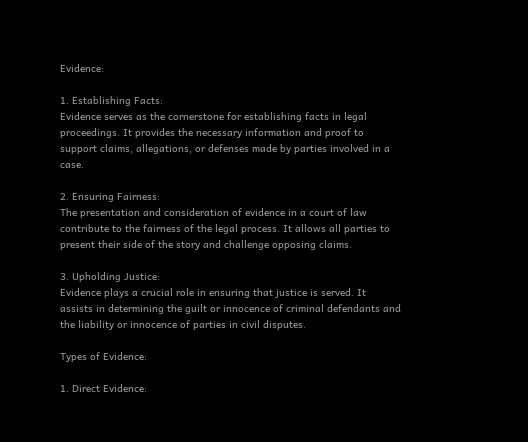Evidence:

1. Establishing Facts:
Evidence serves as the cornerstone for establishing facts in legal proceedings. It provides the necessary information and proof to support claims, allegations, or defenses made by parties involved in a case.

2. Ensuring Fairness:
The presentation and consideration of evidence in a court of law contribute to the fairness of the legal process. It allows all parties to present their side of the story and challenge opposing claims.

3. Upholding Justice:
Evidence plays a crucial role in ensuring that justice is served. It assists in determining the guilt or innocence of criminal defendants and the liability or innocence of parties in civil disputes.

Types of Evidence:

1. Direct Evidence: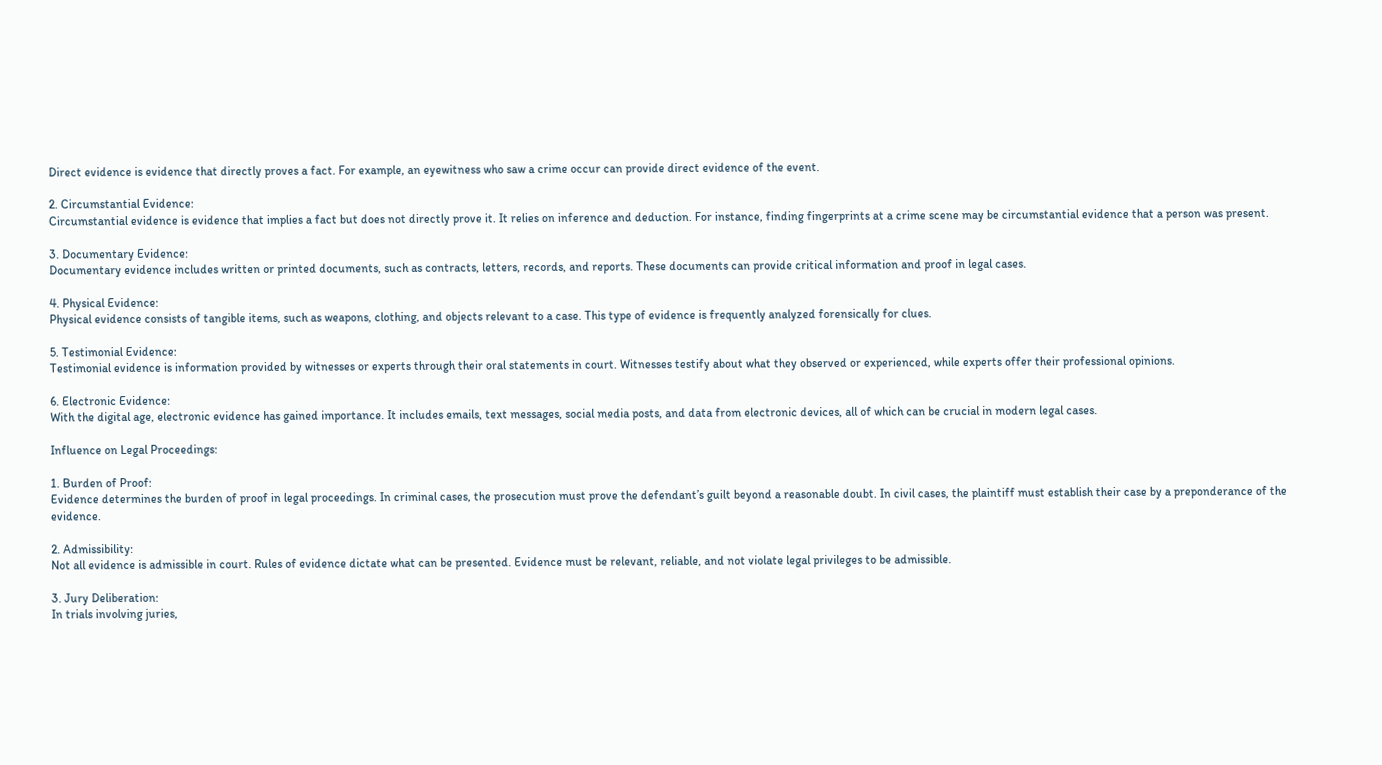Direct evidence is evidence that directly proves a fact. For example, an eyewitness who saw a crime occur can provide direct evidence of the event.

2. Circumstantial Evidence:
Circumstantial evidence is evidence that implies a fact but does not directly prove it. It relies on inference and deduction. For instance, finding fingerprints at a crime scene may be circumstantial evidence that a person was present.

3. Documentary Evidence:
Documentary evidence includes written or printed documents, such as contracts, letters, records, and reports. These documents can provide critical information and proof in legal cases.

4. Physical Evidence:
Physical evidence consists of tangible items, such as weapons, clothing, and objects relevant to a case. This type of evidence is frequently analyzed forensically for clues.

5. Testimonial Evidence:
Testimonial evidence is information provided by witnesses or experts through their oral statements in court. Witnesses testify about what they observed or experienced, while experts offer their professional opinions.

6. Electronic Evidence:
With the digital age, electronic evidence has gained importance. It includes emails, text messages, social media posts, and data from electronic devices, all of which can be crucial in modern legal cases.

Influence on Legal Proceedings:

1. Burden of Proof:
Evidence determines the burden of proof in legal proceedings. In criminal cases, the prosecution must prove the defendant’s guilt beyond a reasonable doubt. In civil cases, the plaintiff must establish their case by a preponderance of the evidence.

2. Admissibility:
Not all evidence is admissible in court. Rules of evidence dictate what can be presented. Evidence must be relevant, reliable, and not violate legal privileges to be admissible.

3. Jury Deliberation:
In trials involving juries,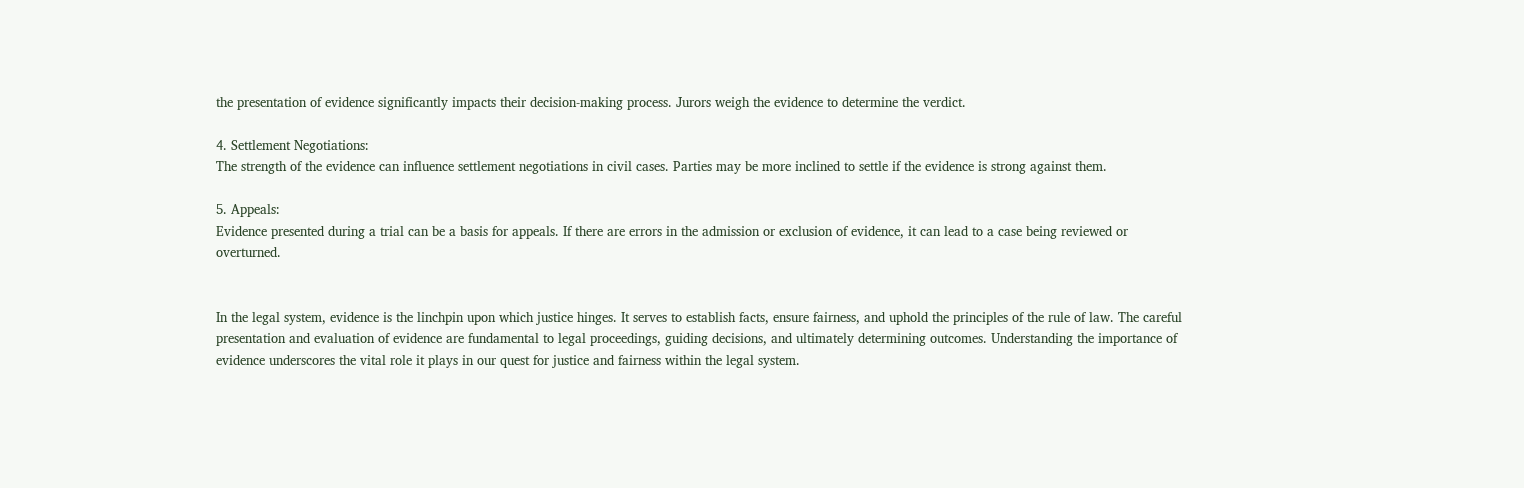the presentation of evidence significantly impacts their decision-making process. Jurors weigh the evidence to determine the verdict.

4. Settlement Negotiations:
The strength of the evidence can influence settlement negotiations in civil cases. Parties may be more inclined to settle if the evidence is strong against them.

5. Appeals:
Evidence presented during a trial can be a basis for appeals. If there are errors in the admission or exclusion of evidence, it can lead to a case being reviewed or overturned.


In the legal system, evidence is the linchpin upon which justice hinges. It serves to establish facts, ensure fairness, and uphold the principles of the rule of law. The careful presentation and evaluation of evidence are fundamental to legal proceedings, guiding decisions, and ultimately determining outcomes. Understanding the importance of evidence underscores the vital role it plays in our quest for justice and fairness within the legal system.